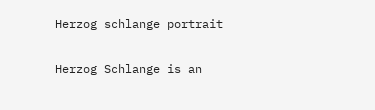Herzog schlange portrait

Herzog Schlange is an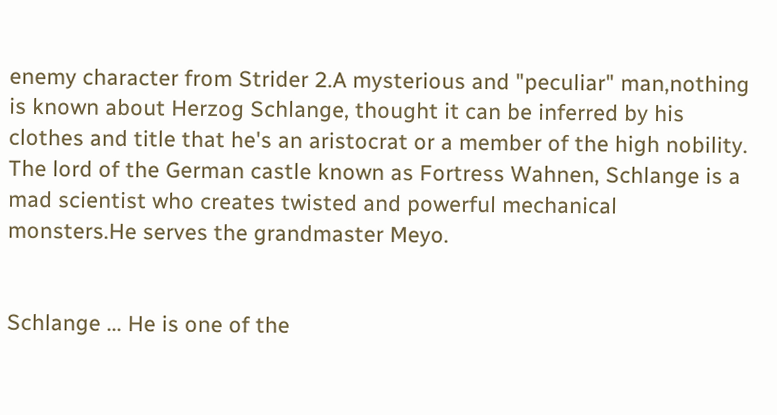enemy character from Strider 2.A mysterious and "peculiar" man,nothing is known about Herzog Schlange, thought it can be inferred by his clothes and title that he's an aristocrat or a member of the high nobility. The lord of the German castle known as Fortress Wahnen, Schlange is a mad scientist who creates twisted and powerful mechanical monsters.He serves the grandmaster Meyo.


Schlange ... He is one of the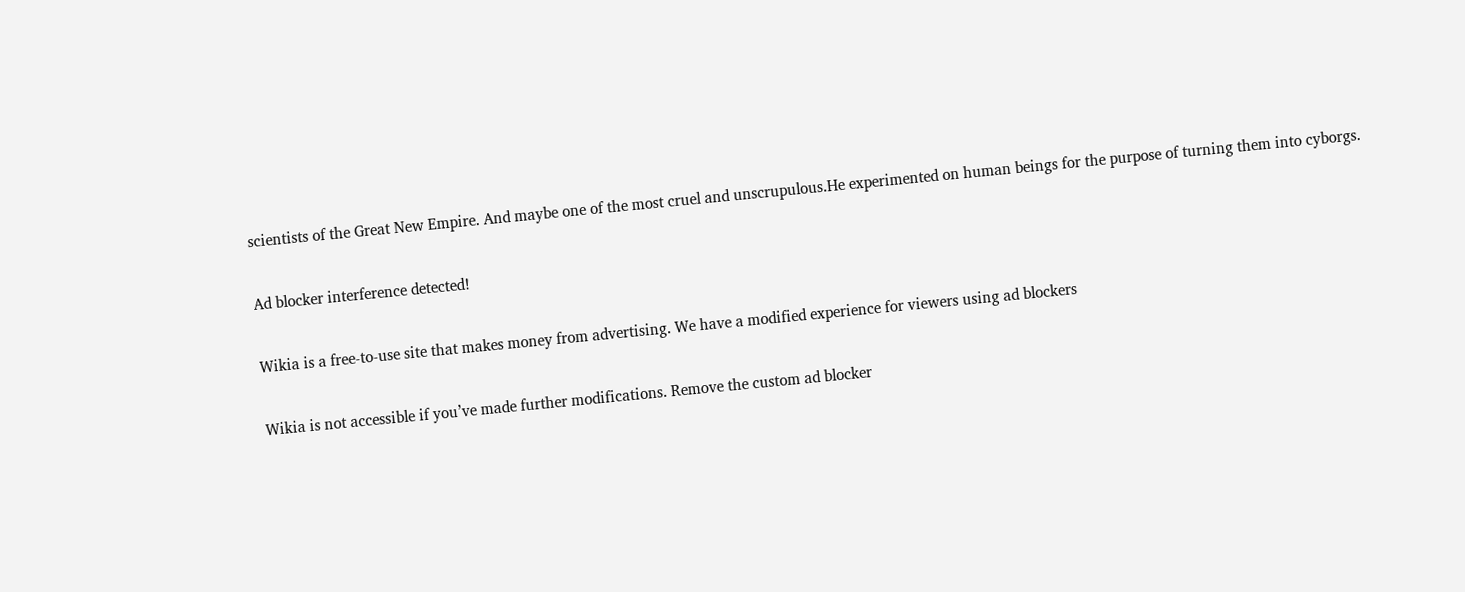scientists of the Great New Empire. And maybe one of the most cruel and unscrupulous.He experimented on human beings for the purpose of turning them into cyborgs.

Ad blocker interference detected!

Wikia is a free-to-use site that makes money from advertising. We have a modified experience for viewers using ad blockers

Wikia is not accessible if you’ve made further modifications. Remove the custom ad blocker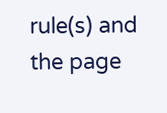rule(s) and the page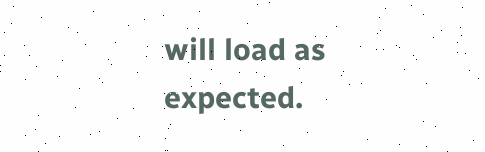will load as expected.